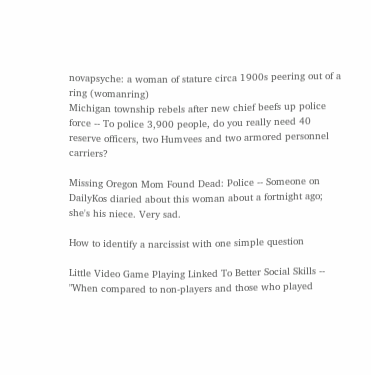novapsyche: a woman of stature circa 1900s peering out of a ring (womanring)
Michigan township rebels after new chief beefs up police force -- To police 3,900 people, do you really need 40 reserve officers, two Humvees and two armored personnel carriers?

Missing Oregon Mom Found Dead: Police -- Someone on DailyKos diaried about this woman about a fortnight ago; she's his niece. Very sad.

How to identify a narcissist with one simple question

Little Video Game Playing Linked To Better Social Skills -- "When compared to non-players and those who played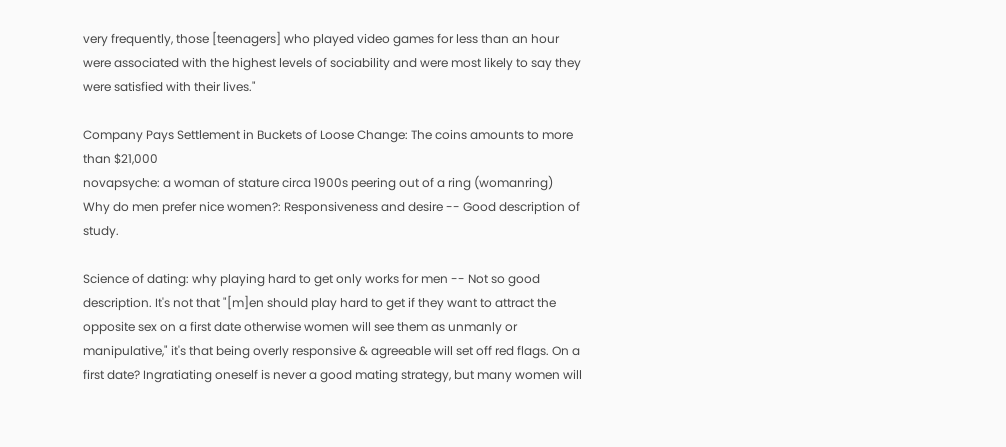very frequently, those [teenagers] who played video games for less than an hour were associated with the highest levels of sociability and were most likely to say they were satisfied with their lives."

Company Pays Settlement in Buckets of Loose Change: The coins amounts to more than $21,000
novapsyche: a woman of stature circa 1900s peering out of a ring (womanring)
Why do men prefer nice women?: Responsiveness and desire -- Good description of study.

Science of dating: why playing hard to get only works for men -- Not so good description. It's not that "[m]en should play hard to get if they want to attract the opposite sex on a first date otherwise women will see them as unmanly or manipulative," it's that being overly responsive & agreeable will set off red flags. On a first date? Ingratiating oneself is never a good mating strategy, but many women will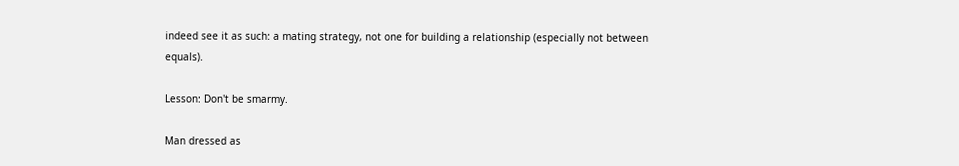indeed see it as such: a mating strategy, not one for building a relationship (especially not between equals).

Lesson: Don't be smarmy.

Man dressed as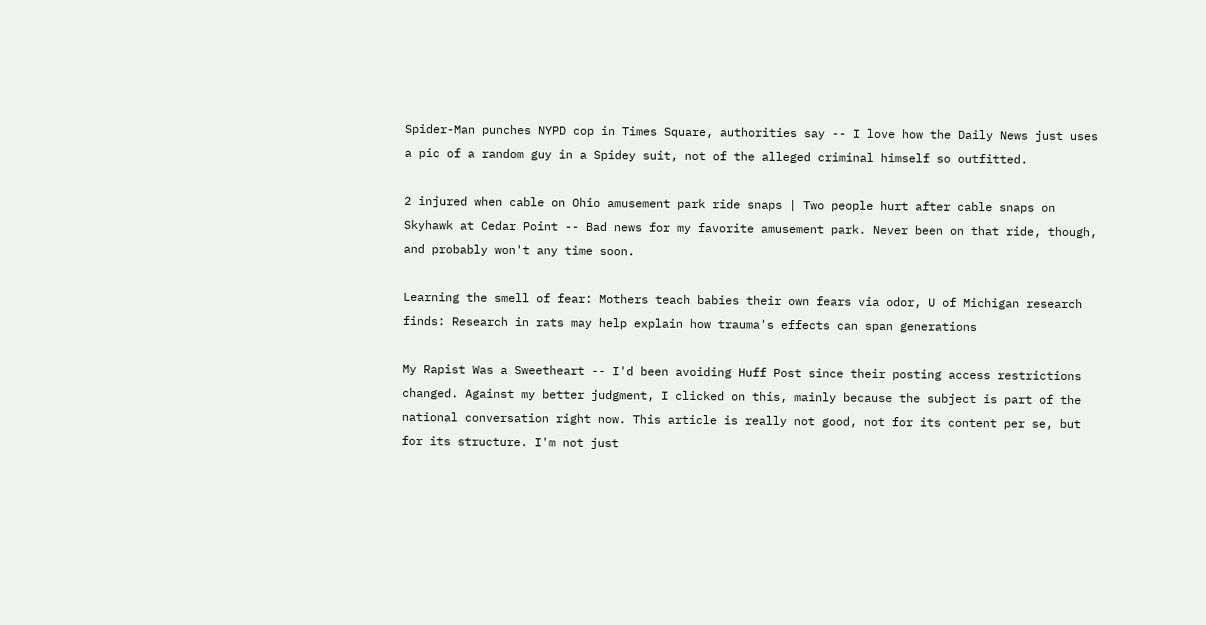Spider-Man punches NYPD cop in Times Square, authorities say -- I love how the Daily News just uses a pic of a random guy in a Spidey suit, not of the alleged criminal himself so outfitted.

2 injured when cable on Ohio amusement park ride snaps | Two people hurt after cable snaps on Skyhawk at Cedar Point -- Bad news for my favorite amusement park. Never been on that ride, though, and probably won't any time soon.

Learning the smell of fear: Mothers teach babies their own fears via odor, U of Michigan research finds: Research in rats may help explain how trauma's effects can span generations

My Rapist Was a Sweetheart -- I'd been avoiding Huff Post since their posting access restrictions changed. Against my better judgment, I clicked on this, mainly because the subject is part of the national conversation right now. This article is really not good, not for its content per se, but for its structure. I'm not just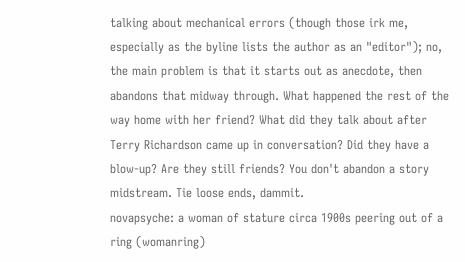talking about mechanical errors (though those irk me, especially as the byline lists the author as an "editor"); no, the main problem is that it starts out as anecdote, then abandons that midway through. What happened the rest of the way home with her friend? What did they talk about after Terry Richardson came up in conversation? Did they have a blow-up? Are they still friends? You don't abandon a story midstream. Tie loose ends, dammit.
novapsyche: a woman of stature circa 1900s peering out of a ring (womanring)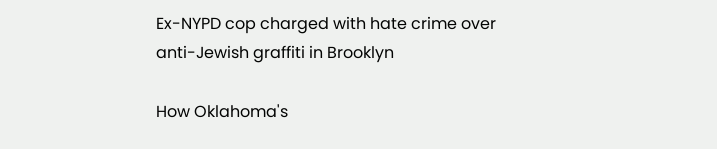Ex-NYPD cop charged with hate crime over anti-Jewish graffiti in Brooklyn

How Oklahoma's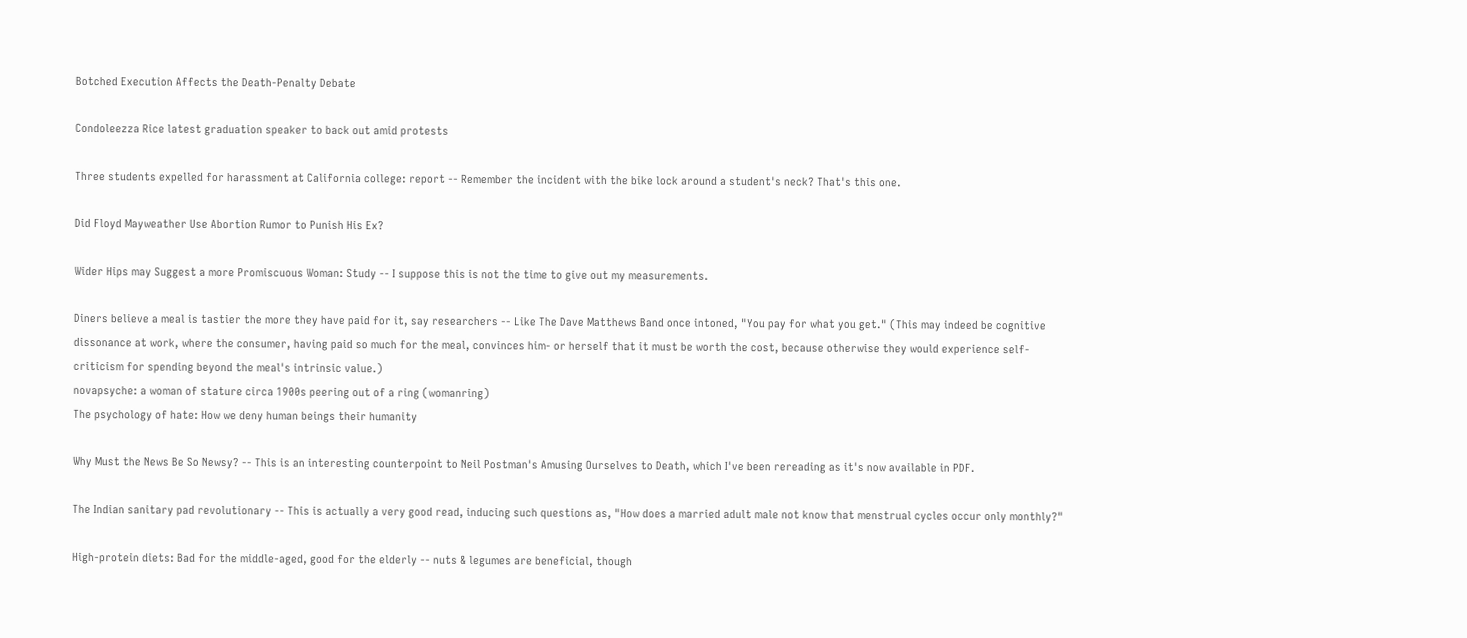Botched Execution Affects the Death-Penalty Debate

Condoleezza Rice latest graduation speaker to back out amid protests

Three students expelled for harassment at California college: report -- Remember the incident with the bike lock around a student's neck? That's this one.

Did Floyd Mayweather Use Abortion Rumor to Punish His Ex?

Wider Hips may Suggest a more Promiscuous Woman: Study -- I suppose this is not the time to give out my measurements.

Diners believe a meal is tastier the more they have paid for it, say researchers -- Like The Dave Matthews Band once intoned, "You pay for what you get." (This may indeed be cognitive dissonance at work, where the consumer, having paid so much for the meal, convinces him- or herself that it must be worth the cost, because otherwise they would experience self-criticism for spending beyond the meal's intrinsic value.)
novapsyche: a woman of stature circa 1900s peering out of a ring (womanring)
The psychology of hate: How we deny human beings their humanity

Why Must the News Be So Newsy? -- This is an interesting counterpoint to Neil Postman's Amusing Ourselves to Death, which I've been rereading as it's now available in PDF.

The Indian sanitary pad revolutionary -- This is actually a very good read, inducing such questions as, "How does a married adult male not know that menstrual cycles occur only monthly?"

High-protein diets: Bad for the middle-aged, good for the elderly -- nuts & legumes are beneficial, though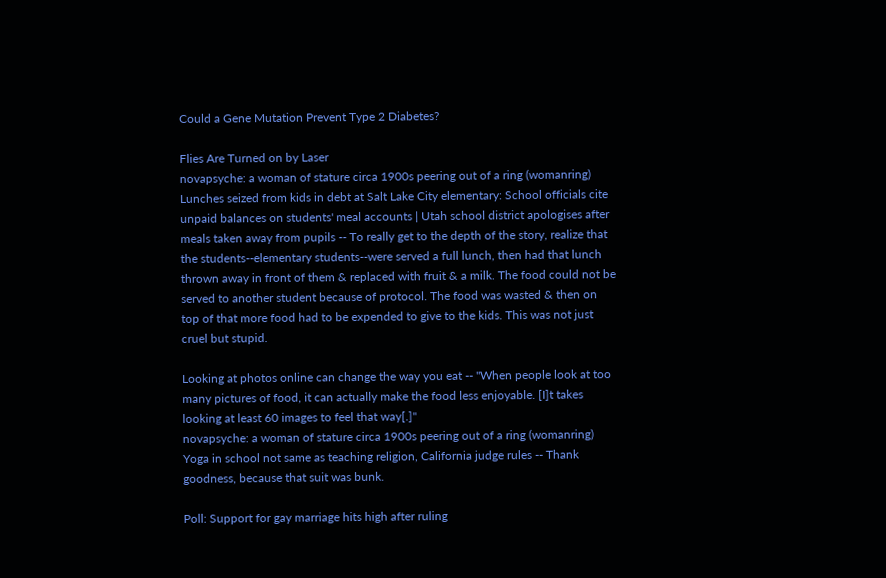Could a Gene Mutation Prevent Type 2 Diabetes?

Flies Are Turned on by Laser
novapsyche: a woman of stature circa 1900s peering out of a ring (womanring)
Lunches seized from kids in debt at Salt Lake City elementary: School officials cite unpaid balances on students' meal accounts | Utah school district apologises after meals taken away from pupils -- To really get to the depth of the story, realize that the students--elementary students--were served a full lunch, then had that lunch thrown away in front of them & replaced with fruit & a milk. The food could not be served to another student because of protocol. The food was wasted & then on top of that more food had to be expended to give to the kids. This was not just cruel but stupid.

Looking at photos online can change the way you eat -- "When people look at too many pictures of food, it can actually make the food less enjoyable. [I]t takes looking at least 60 images to feel that way[.]"
novapsyche: a woman of stature circa 1900s peering out of a ring (womanring)
Yoga in school not same as teaching religion, California judge rules -- Thank goodness, because that suit was bunk.

Poll: Support for gay marriage hits high after ruling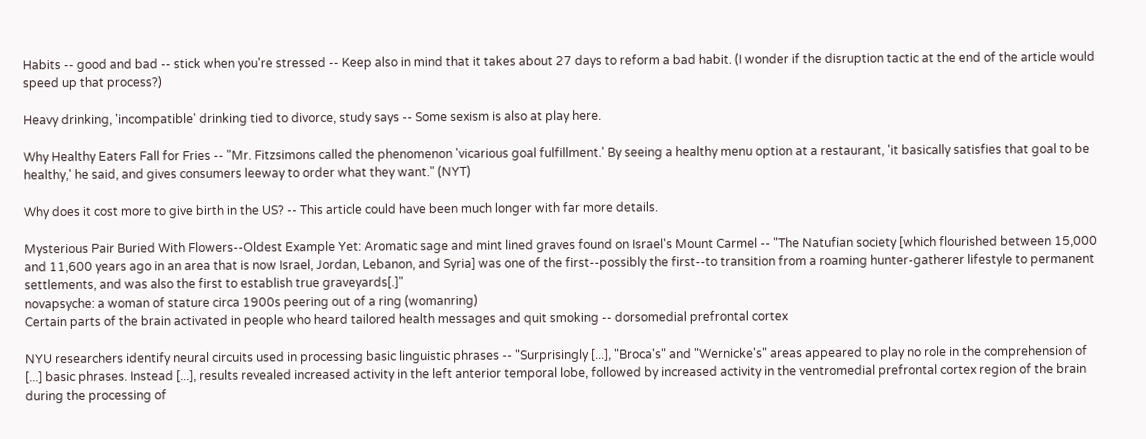Habits -- good and bad -- stick when you're stressed -- Keep also in mind that it takes about 27 days to reform a bad habit. (I wonder if the disruption tactic at the end of the article would speed up that process?)

Heavy drinking, 'incompatible' drinking tied to divorce, study says -- Some sexism is also at play here.

Why Healthy Eaters Fall for Fries -- "Mr. Fitzsimons called the phenomenon 'vicarious goal fulfillment.' By seeing a healthy menu option at a restaurant, 'it basically satisfies that goal to be healthy,' he said, and gives consumers leeway to order what they want." (NYT)

Why does it cost more to give birth in the US? -- This article could have been much longer with far more details.

Mysterious Pair Buried With Flowers--Oldest Example Yet: Aromatic sage and mint lined graves found on Israel's Mount Carmel -- "The Natufian society [which flourished between 15,000 and 11,600 years ago in an area that is now Israel, Jordan, Lebanon, and Syria] was one of the first--possibly the first--to transition from a roaming hunter-gatherer lifestyle to permanent settlements, and was also the first to establish true graveyards[.]"
novapsyche: a woman of stature circa 1900s peering out of a ring (womanring)
Certain parts of the brain activated in people who heard tailored health messages and quit smoking -- dorsomedial prefrontal cortex

NYU researchers identify neural circuits used in processing basic linguistic phrases -- "Surprisingly [...], "Broca's" and "Wernicke's" areas appeared to play no role in the comprehension of [...] basic phrases. Instead [...], results revealed increased activity in the left anterior temporal lobe, followed by increased activity in the ventromedial prefrontal cortex region of the brain during the processing of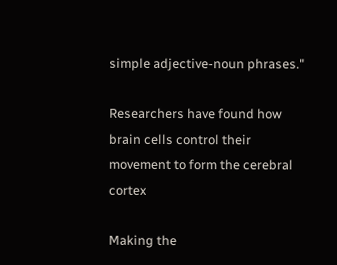simple adjective-noun phrases."

Researchers have found how brain cells control their movement to form the cerebral cortex

Making the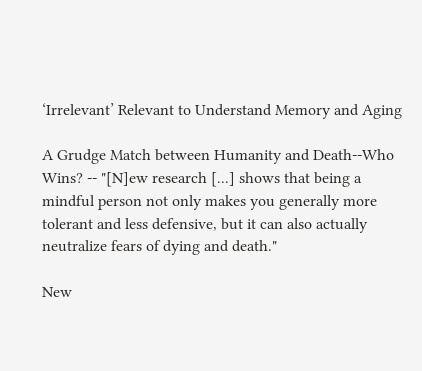‘Irrelevant’ Relevant to Understand Memory and Aging

A Grudge Match between Humanity and Death--Who Wins? -- "[N]ew research [...] shows that being a mindful person not only makes you generally more tolerant and less defensive, but it can also actually neutralize fears of dying and death."

New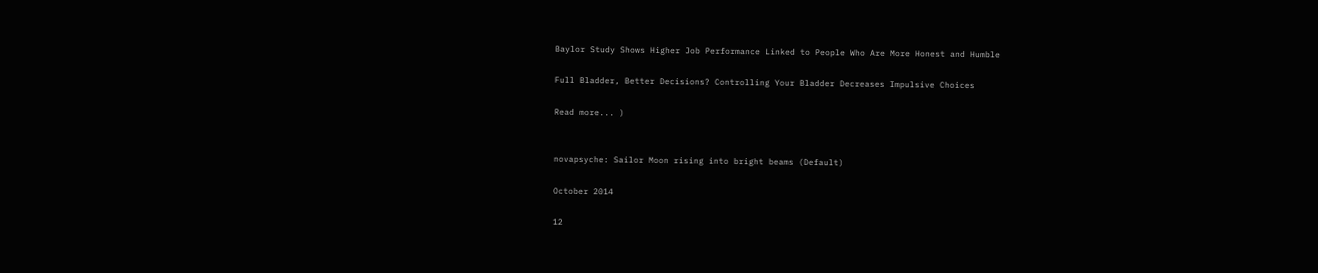Baylor Study Shows Higher Job Performance Linked to People Who Are More Honest and Humble

Full Bladder, Better Decisions? Controlling Your Bladder Decreases Impulsive Choices

Read more... )


novapsyche: Sailor Moon rising into bright beams (Default)

October 2014

12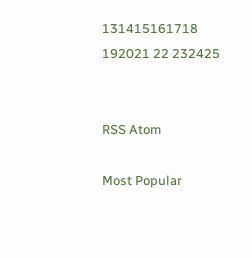131415161718
192021 22 232425


RSS Atom

Most Popular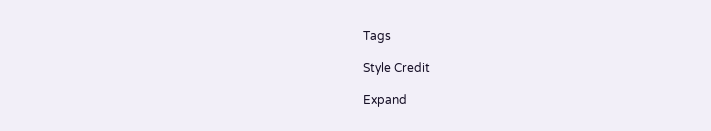Tags

Style Credit

Expand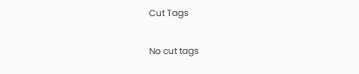Cut Tags

No cut tags